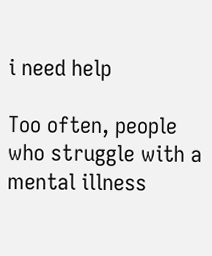i need help

Too often, people who struggle with a mental illness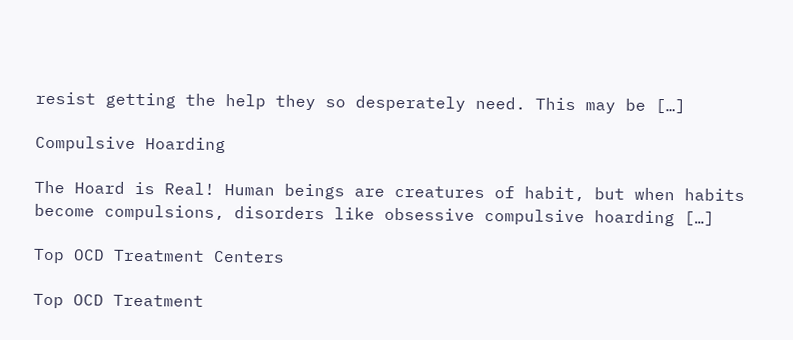resist getting the help they so desperately need. This may be […]

Compulsive Hoarding

The Hoard is Real! Human beings are creatures of habit, but when habits become compulsions, disorders like obsessive compulsive hoarding […]

Top OCD Treatment Centers

Top OCD Treatment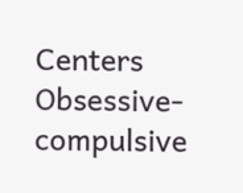Centers Obsessive-compulsive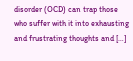disorder (OCD) can trap those who suffer with it into exhausting and frustrating thoughts and […]